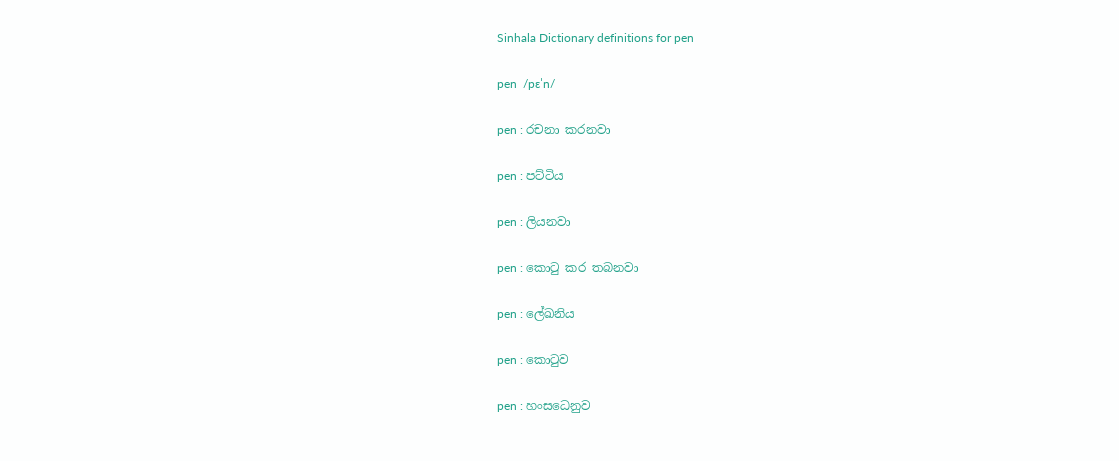Sinhala Dictionary definitions for pen

pen  /pɛˈn/

pen : රචනා කරනවා

pen : පට්ටිය

pen : ලියනවා

pen : කොටු කර තබනවා

pen : ලේඛනිය

pen : කොටුව

pen : හංසධෙනුව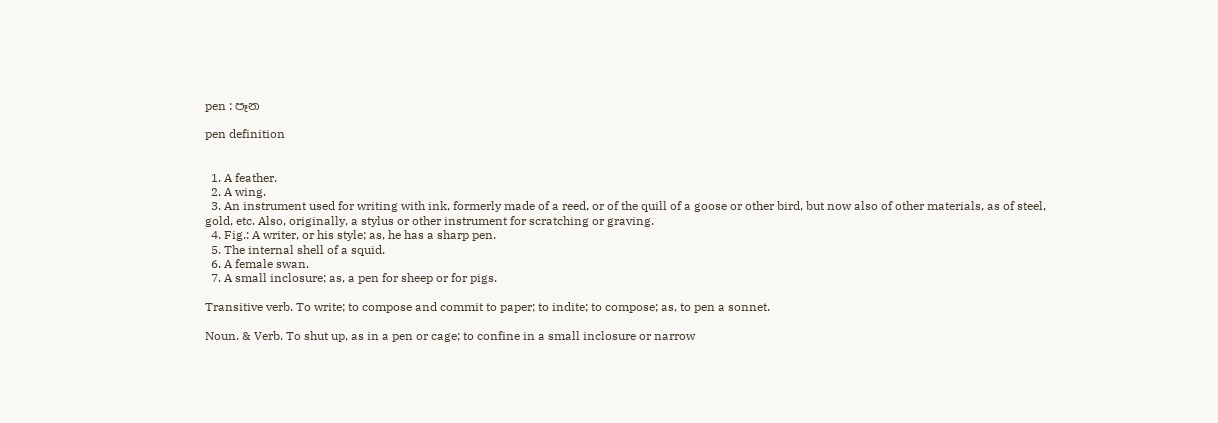pen : පෑන

pen definition


  1. A feather.
  2. A wing.
  3. An instrument used for writing with ink, formerly made of a reed, or of the quill of a goose or other bird, but now also of other materials, as of steel, gold, etc. Also, originally, a stylus or other instrument for scratching or graving.
  4. Fig.: A writer, or his style; as, he has a sharp pen.
  5. The internal shell of a squid.
  6. A female swan.
  7. A small inclosure; as, a pen for sheep or for pigs.

Transitive verb. To write; to compose and commit to paper; to indite; to compose; as, to pen a sonnet.

Noun. & Verb. To shut up, as in a pen or cage; to confine in a small inclosure or narrow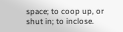space; to coop up, or shut in; to inclose.